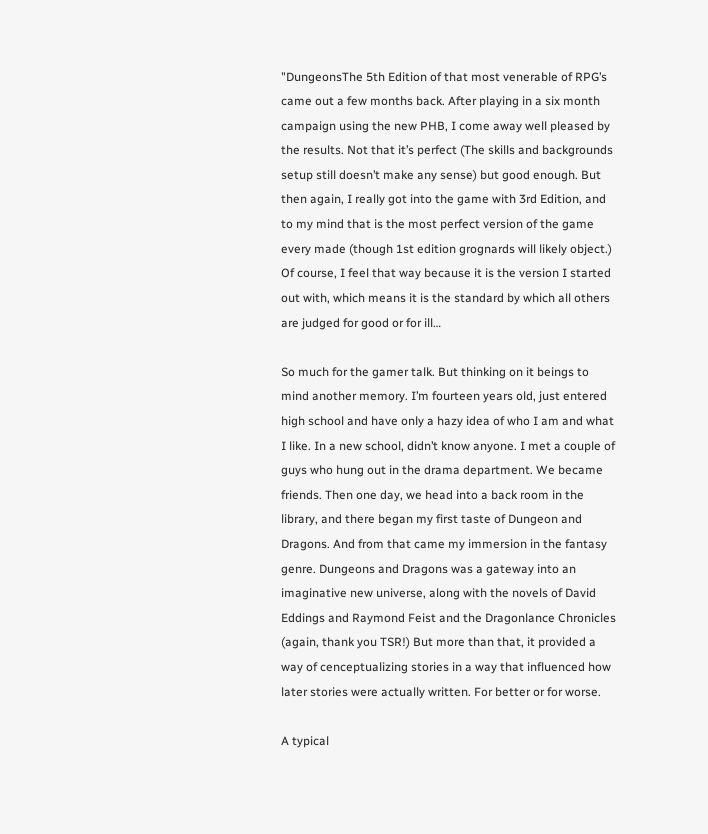"DungeonsThe 5th Edition of that most venerable of RPG’s came out a few months back. After playing in a six month campaign using the new PHB, I come away well pleased by the results. Not that it’s perfect (The skills and backgrounds setup still doesn’t make any sense) but good enough. But then again, I really got into the game with 3rd Edition, and to my mind that is the most perfect version of the game every made (though 1st edition grognards will likely object.) Of course, I feel that way because it is the version I started out with, which means it is the standard by which all others are judged for good or for ill…

So much for the gamer talk. But thinking on it beings to mind another memory. I’m fourteen years old, just entered high school and have only a hazy idea of who I am and what I like. In a new school, didn’t know anyone. I met a couple of guys who hung out in the drama department. We became friends. Then one day, we head into a back room in the library, and there began my first taste of Dungeon and Dragons. And from that came my immersion in the fantasy genre. Dungeons and Dragons was a gateway into an imaginative new universe, along with the novels of David Eddings and Raymond Feist and the Dragonlance Chronicles (again, thank you TSR!) But more than that, it provided a way of cenceptualizing stories in a way that influenced how later stories were actually written. For better or for worse.

A typical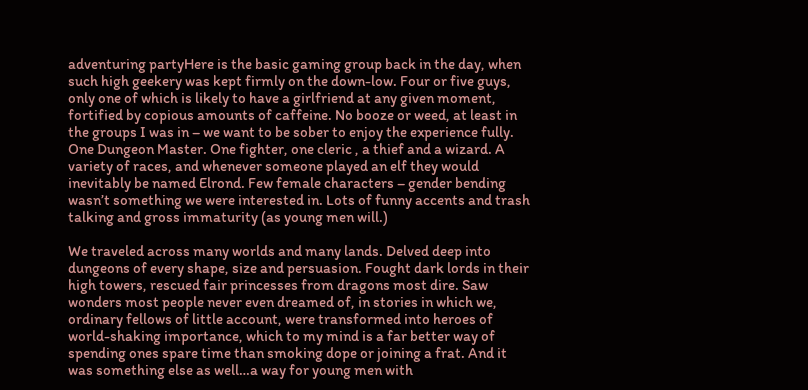adventuring partyHere is the basic gaming group back in the day, when such high geekery was kept firmly on the down-low. Four or five guys, only one of which is likely to have a girlfriend at any given moment, fortified by copious amounts of caffeine. No booze or weed, at least in the groups I was in – we want to be sober to enjoy the experience fully. One Dungeon Master. One fighter, one cleric , a thief and a wizard. A variety of races, and whenever someone played an elf they would inevitably be named Elrond. Few female characters – gender bending wasn’t something we were interested in. Lots of funny accents and trash talking and gross immaturity (as young men will.)

We traveled across many worlds and many lands. Delved deep into dungeons of every shape, size and persuasion. Fought dark lords in their high towers, rescued fair princesses from dragons most dire. Saw wonders most people never even dreamed of, in stories in which we, ordinary fellows of little account, were transformed into heroes of world-shaking importance, which to my mind is a far better way of spending ones spare time than smoking dope or joining a frat. And it was something else as well…a way for young men with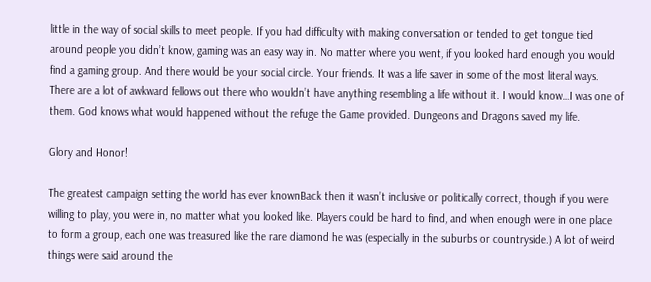little in the way of social skills to meet people. If you had difficulty with making conversation or tended to get tongue tied around people you didn’t know, gaming was an easy way in. No matter where you went, if you looked hard enough you would find a gaming group. And there would be your social circle. Your friends. It was a life saver in some of the most literal ways. There are a lot of awkward fellows out there who wouldn’t have anything resembling a life without it. I would know…I was one of them. God knows what would happened without the refuge the Game provided. Dungeons and Dragons saved my life.

Glory and Honor!

The greatest campaign setting the world has ever knownBack then it wasn’t inclusive or politically correct, though if you were willing to play, you were in, no matter what you looked like. Players could be hard to find, and when enough were in one place to form a group, each one was treasured like the rare diamond he was (especially in the suburbs or countryside.) A lot of weird things were said around the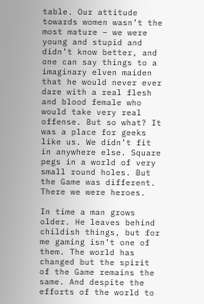table. Our attitude towards women wasn’t the most mature – we were young and stupid and didn’t know better, and one can say things to a imaginary elven maiden that he would never ever dare with a real flesh and blood female who would take very real offense. But so what? It was a place for geeks like us. We didn’t fit in anywhere else. Square pegs in a world of very small round holes. But the Game was different. There we were heroes.

In time a man grows older. He leaves behind childish things, but for me gaming isn’t one of them. The world has changed but the spirit of the Game remains the same. And despite the efforts of the world to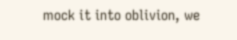mock it into oblivion, we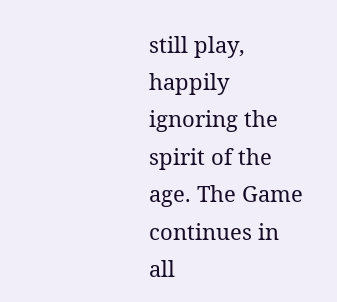still play, happily ignoring the spirit of the age. The Game continues in all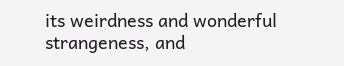its weirdness and wonderful strangeness, and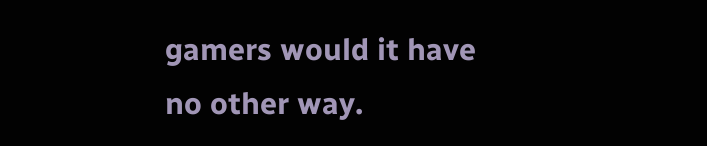gamers would it have no other way.